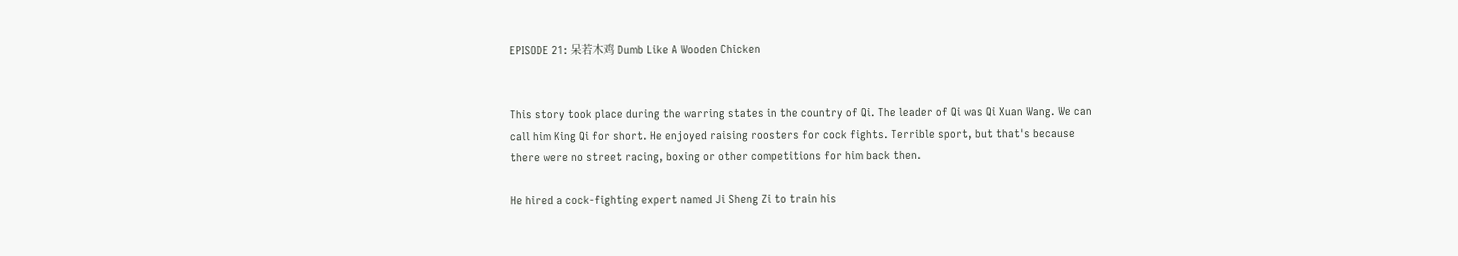EPISODE 21: 呆若木鸡 Dumb Like A Wooden Chicken


This story took place during the warring states in the country of Qi. The leader of Qi was Qi Xuan Wang. We can call him King Qi for short. He enjoyed raising roosters for cock fights. Terrible sport, but that's because there were no street racing, boxing or other competitions for him back then.

He hired a cock-fighting expert named Ji Sheng Zi to train his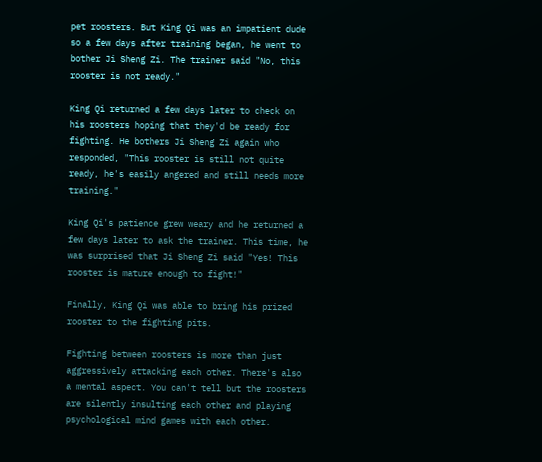pet roosters. But King Qi was an impatient dude so a few days after training began, he went to bother Ji Sheng Zi. The trainer said "No, this rooster is not ready."

King Qi returned a few days later to check on his roosters hoping that they'd be ready for fighting. He bothers Ji Sheng Zi again who responded, "This rooster is still not quite ready, he's easily angered and still needs more training."

King Qi's patience grew weary and he returned a few days later to ask the trainer. This time, he was surprised that Ji Sheng Zi said "Yes! This rooster is mature enough to fight!"

Finally, King Qi was able to bring his prized rooster to the fighting pits.

Fighting between roosters is more than just aggressively attacking each other. There's also a mental aspect. You can't tell but the roosters are silently insulting each other and playing psychological mind games with each other.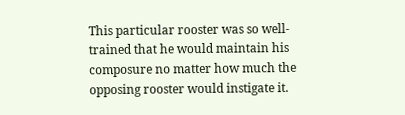This particular rooster was so well-trained that he would maintain his composure no matter how much the opposing rooster would instigate it.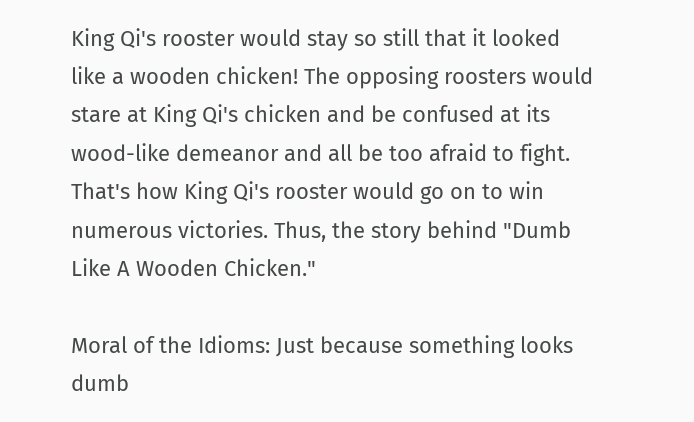King Qi's rooster would stay so still that it looked like a wooden chicken! The opposing roosters would stare at King Qi's chicken and be confused at its wood-like demeanor and all be too afraid to fight. That's how King Qi's rooster would go on to win numerous victories. Thus, the story behind "Dumb Like A Wooden Chicken."

Moral of the Idioms: Just because something looks dumb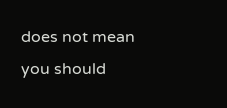does not mean you should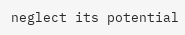neglect its potential